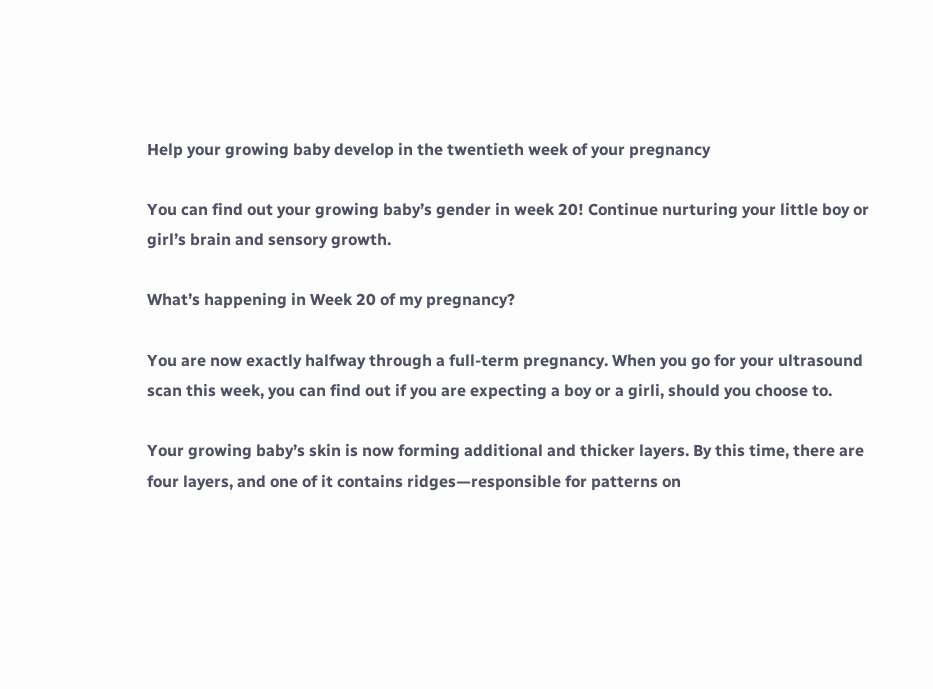Help your growing baby develop in the twentieth week of your pregnancy

You can find out your growing baby’s gender in week 20! Continue nurturing your little boy or girl’s brain and sensory growth.

What’s happening in Week 20 of my pregnancy?

You are now exactly halfway through a full-term pregnancy. When you go for your ultrasound scan this week, you can find out if you are expecting a boy or a girli, should you choose to.

Your growing baby’s skin is now forming additional and thicker layers. By this time, there are four layers, and one of it contains ridges—responsible for patterns on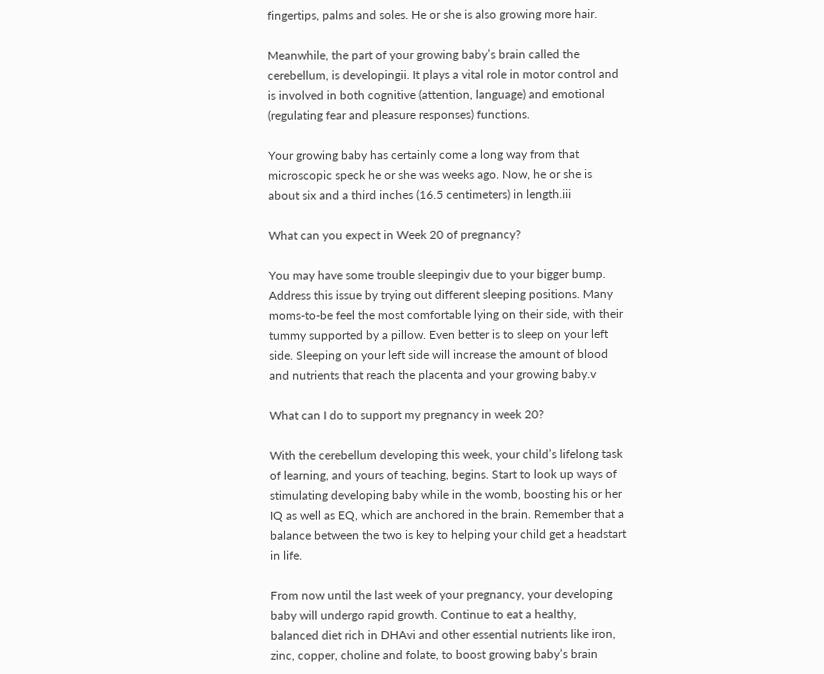fingertips, palms and soles. He or she is also growing more hair.

Meanwhile, the part of your growing baby’s brain called the cerebellum, is developingii. It plays a vital role in motor control and is involved in both cognitive (attention, language) and emotional (regulating fear and pleasure responses) functions.

Your growing baby has certainly come a long way from that microscopic speck he or she was weeks ago. Now, he or she is about six and a third inches (16.5 centimeters) in length.iii

What can you expect in Week 20 of pregnancy?

You may have some trouble sleepingiv due to your bigger bump. Address this issue by trying out different sleeping positions. Many moms-to-be feel the most comfortable lying on their side, with their tummy supported by a pillow. Even better is to sleep on your left side. Sleeping on your left side will increase the amount of blood and nutrients that reach the placenta and your growing baby.v

What can I do to support my pregnancy in week 20?

With the cerebellum developing this week, your child’s lifelong task of learning, and yours of teaching, begins. Start to look up ways of stimulating developing baby while in the womb, boosting his or her IQ as well as EQ, which are anchored in the brain. Remember that a balance between the two is key to helping your child get a headstart in life.

From now until the last week of your pregnancy, your developing baby will undergo rapid growth. Continue to eat a healthy, balanced diet rich in DHAvi and other essential nutrients like iron, zinc, copper, choline and folate, to boost growing baby’s brain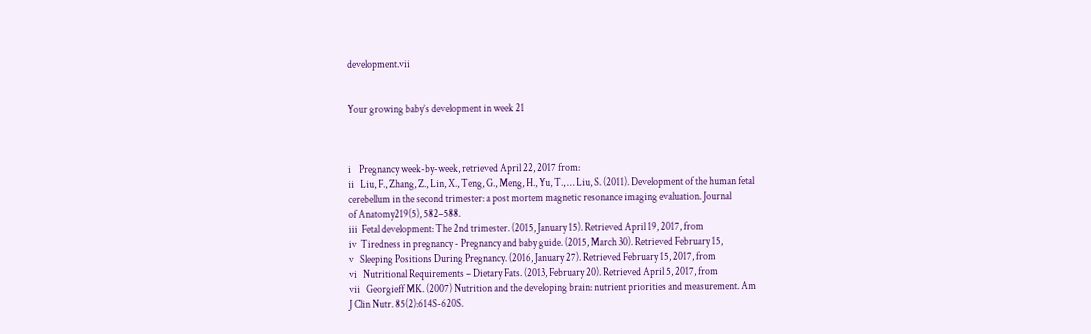development.vii


Your growing baby’s development in week 21



i    Pregnancy week-by-week, retrieved April 22, 2017 from:
ii   Liu, F., Zhang, Z., Lin, X., Teng, G., Meng, H., Yu, T., … Liu, S. (2011). Development of the human fetal
cerebellum in the second trimester: a post mortem magnetic resonance imaging evaluation. Journal
of Anatomy219(5), 582–588.
iii  Fetal development: The 2nd trimester. (2015, January 15). Retrieved April 19, 2017, from
iv  Tiredness in pregnancy - Pregnancy and baby guide. (2015, March 30). Retrieved February 15,
v   Sleeping Positions During Pregnancy. (2016, January 27). Retrieved February 15, 2017, from
vi   Nutritional Requirements – Dietary Fats. (2013, February 20). Retrieved April 5, 2017, from
vii   Georgieff MK. (2007) Nutrition and the developing brain: nutrient priorities and measurement. Am
J Clin Nutr. 85(2):614S-620S.